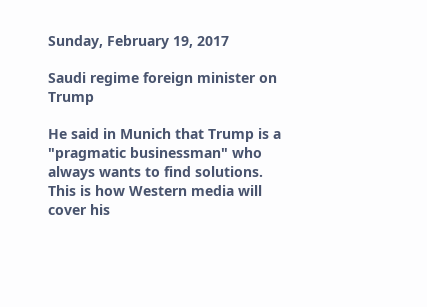Sunday, February 19, 2017

Saudi regime foreign minister on Trump

He said in Munich that Trump is a "pragmatic businessman" who always wants to find solutions.  This is how Western media will cover his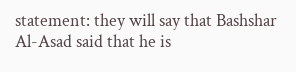statement: they will say that Bashshar Al-Asad said that he is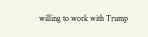willing to work with Trump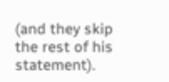(and they skip the rest of his statement).